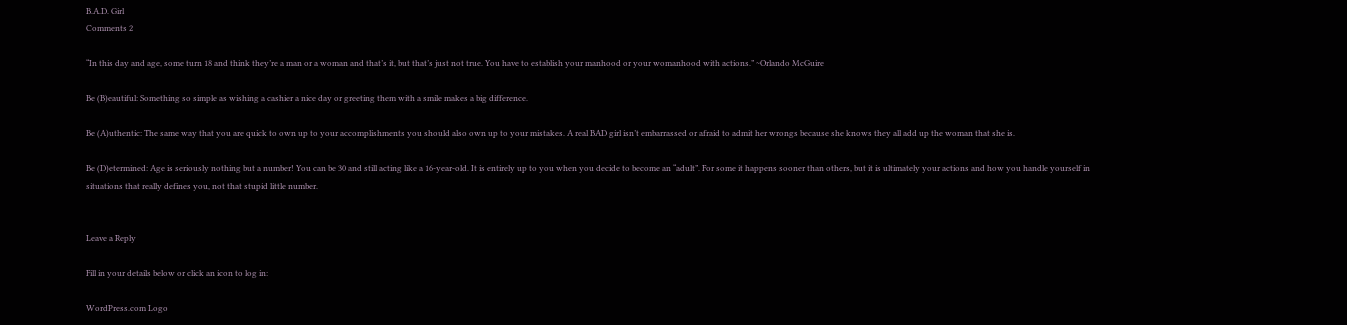B.A.D. Girl
Comments 2

“In this day and age, some turn 18 and think they’re a man or a woman and that’s it, but that’s just not true. You have to establish your manhood or your womanhood with actions.” ~Orlando McGuire

Be (B)eautiful: Something so simple as wishing a cashier a nice day or greeting them with a smile makes a big difference.

Be (A)uthentic: The same way that you are quick to own up to your accomplishments you should also own up to your mistakes. A real BAD girl isn’t embarrassed or afraid to admit her wrongs because she knows they all add up the woman that she is.

Be (D)etermined: Age is seriously nothing but a number! You can be 30 and still acting like a 16-year-old. It is entirely up to you when you decide to become an “adult”. For some it happens sooner than others, but it is ultimately your actions and how you handle yourself in situations that really defines you, not that stupid little number.


Leave a Reply

Fill in your details below or click an icon to log in:

WordPress.com Logo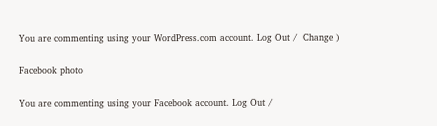You are commenting using your WordPress.com account. Log Out /  Change )

Facebook photo

You are commenting using your Facebook account. Log Out /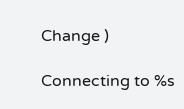Change )

Connecting to %s